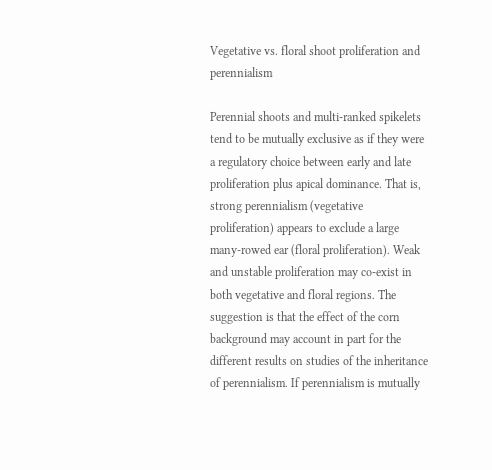Vegetative vs. floral shoot proliferation and perennialism

Perennial shoots and multi-ranked spikelets tend to be mutually exclusive as if they were a regulatory choice between early and late proliferation plus apical dominance. That is, strong perennialism (vegetative proliferation) appears to exclude a large many-rowed ear (floral proliferation). Weak and unstable proliferation may co-exist in both vegetative and floral regions. The suggestion is that the effect of the corn background may account in part for the different results on studies of the inheritance of perennialism. If perennialism is mutually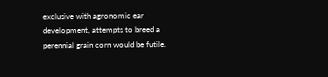exclusive with agronomic ear development, attempts to breed a perennial grain corn would be futile.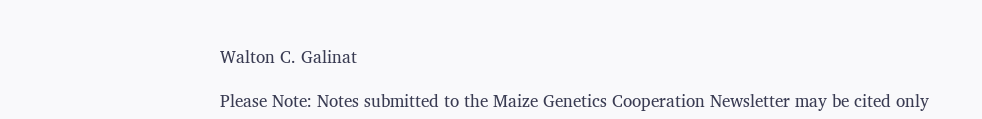Walton C. Galinat

Please Note: Notes submitted to the Maize Genetics Cooperation Newsletter may be cited only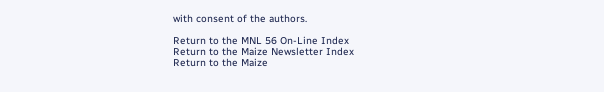with consent of the authors.

Return to the MNL 56 On-Line Index
Return to the Maize Newsletter Index
Return to the Maize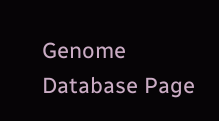Genome Database Page